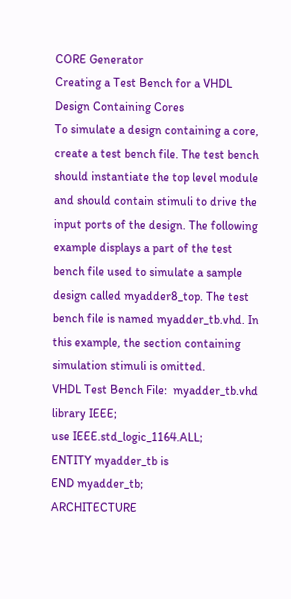CORE Generator
Creating a Test Bench for a VHDL Design Containing Cores
To simulate a design containing a core, create a test bench file. The test bench should instantiate the top level module and should contain stimuli to drive the input ports of the design. The following example displays a part of the test bench file used to simulate a sample design called myadder8_top. The test bench file is named myadder_tb.vhd. In this example, the section containing simulation stimuli is omitted.
VHDL Test Bench File:  myadder_tb.vhd
library IEEE;
use IEEE.std_logic_1164.ALL;
ENTITY myadder_tb is
END myadder_tb;
ARCHITECTURE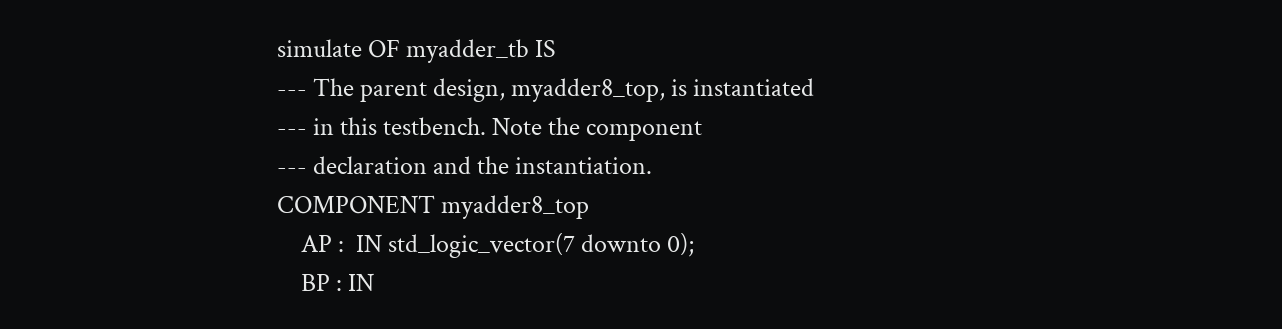simulate OF myadder_tb IS
--- The parent design, myadder8_top, is instantiated
--- in this testbench. Note the component
--- declaration and the instantiation.
COMPONENT myadder8_top
    AP :  IN std_logic_vector(7 downto 0);
    BP : IN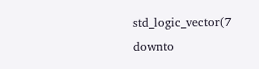std_logic_vector(7 downto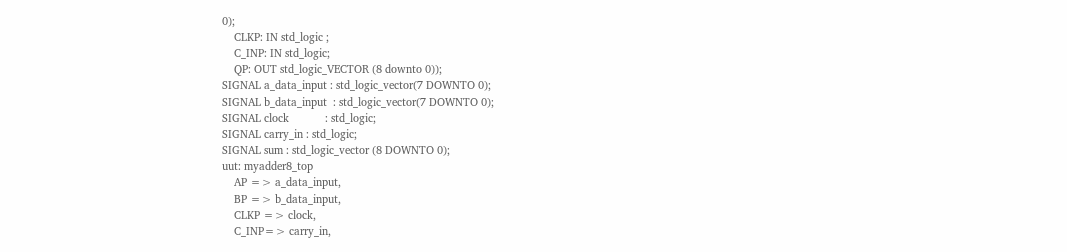0);
    CLKP: IN std_logic ;
    C_INP: IN std_logic;
    QP: OUT std_logic_VECTOR (8 downto 0));
SIGNAL a_data_input : std_logic_vector(7 DOWNTO 0);
SIGNAL b_data_input  : std_logic_vector(7 DOWNTO 0);
SIGNAL clock            : std_logic;
SIGNAL carry_in : std_logic;
SIGNAL sum : std_logic_vector (8 DOWNTO 0);
uut: myadder8_top
    AP => a_data_input,
    BP => b_data_input,
    CLKP => clock,
    C_INP=> carry_in,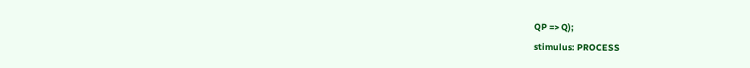QP => Q);
stimulus: PROCESS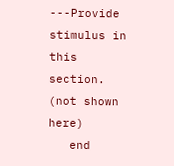---Provide stimulus in this section. (not shown here)
   end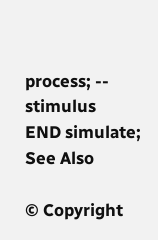process; -- stimulus
END simulate;
See Also

© Copyright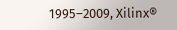1995–2009, Xilinx®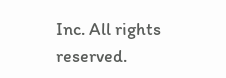Inc. All rights reserved.